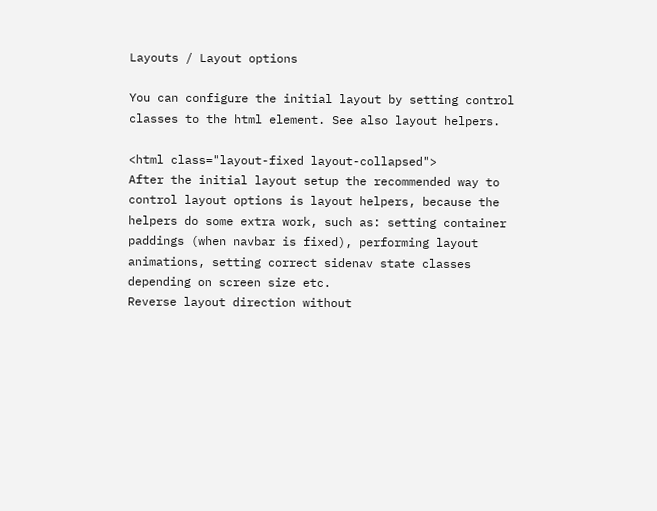Layouts / Layout options

You can configure the initial layout by setting control classes to the html element. See also layout helpers.

<html class="layout-fixed layout-collapsed">
After the initial layout setup the recommended way to control layout options is layout helpers, because the helpers do some extra work, such as: setting container paddings (when navbar is fixed), performing layout animations, setting correct sidenav state classes depending on screen size etc.
Reverse layout direction without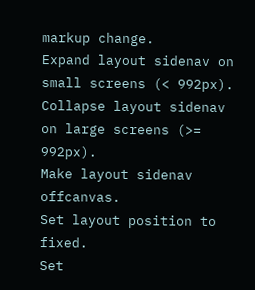markup change.
Expand layout sidenav on small screens (< 992px).
Collapse layout sidenav on large screens (>= 992px).
Make layout sidenav offcanvas.
Set layout position to fixed.
Set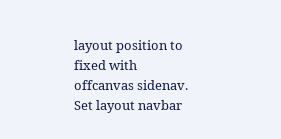layout position to fixed with offcanvas sidenav.
Set layout navbar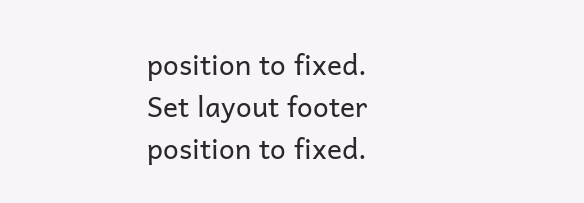position to fixed.
Set layout footer position to fixed.